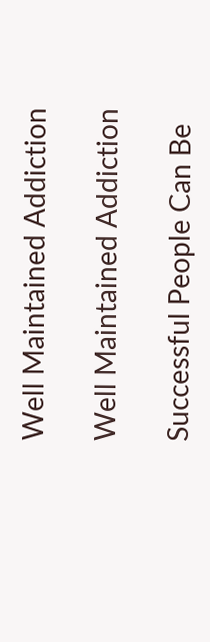Well Maintained Addiction

Well Maintained Addiction

Successful People Can Be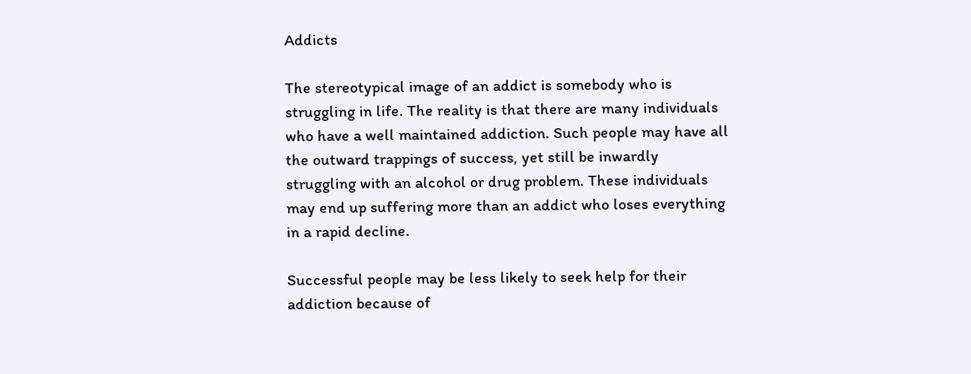Addicts

The stereotypical image of an addict is somebody who is struggling in life. The reality is that there are many individuals who have a well maintained addiction. Such people may have all the outward trappings of success, yet still be inwardly struggling with an alcohol or drug problem. These individuals may end up suffering more than an addict who loses everything in a rapid decline.

Successful people may be less likely to seek help for their addiction because of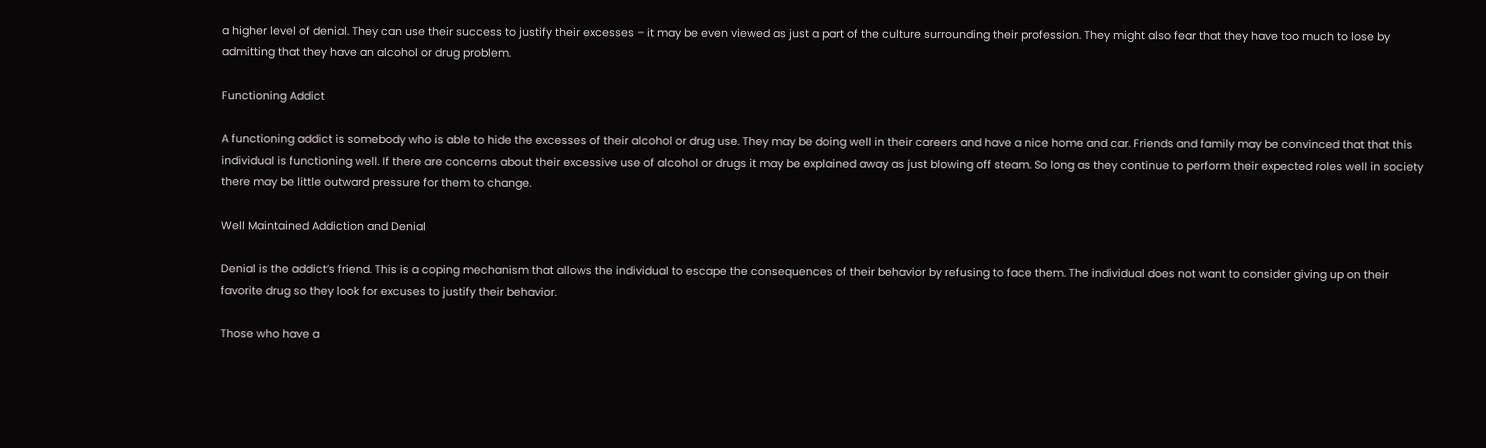a higher level of denial. They can use their success to justify their excesses – it may be even viewed as just a part of the culture surrounding their profession. They might also fear that they have too much to lose by admitting that they have an alcohol or drug problem.

Functioning Addict

A functioning addict is somebody who is able to hide the excesses of their alcohol or drug use. They may be doing well in their careers and have a nice home and car. Friends and family may be convinced that that this individual is functioning well. If there are concerns about their excessive use of alcohol or drugs it may be explained away as just blowing off steam. So long as they continue to perform their expected roles well in society there may be little outward pressure for them to change.

Well Maintained Addiction and Denial

Denial is the addict’s friend. This is a coping mechanism that allows the individual to escape the consequences of their behavior by refusing to face them. The individual does not want to consider giving up on their favorite drug so they look for excuses to justify their behavior.

Those who have a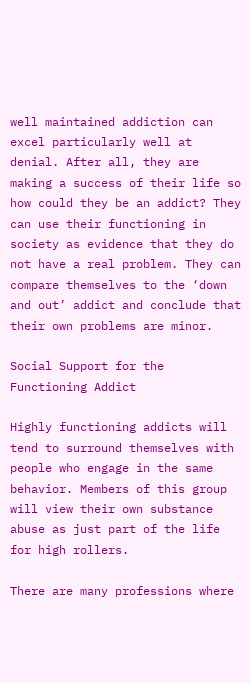well maintained addiction can excel particularly well at denial. After all, they are making a success of their life so how could they be an addict? They can use their functioning in society as evidence that they do not have a real problem. They can compare themselves to the ‘down and out’ addict and conclude that their own problems are minor.

Social Support for the Functioning Addict

Highly functioning addicts will tend to surround themselves with people who engage in the same behavior. Members of this group will view their own substance abuse as just part of the life for high rollers.

There are many professions where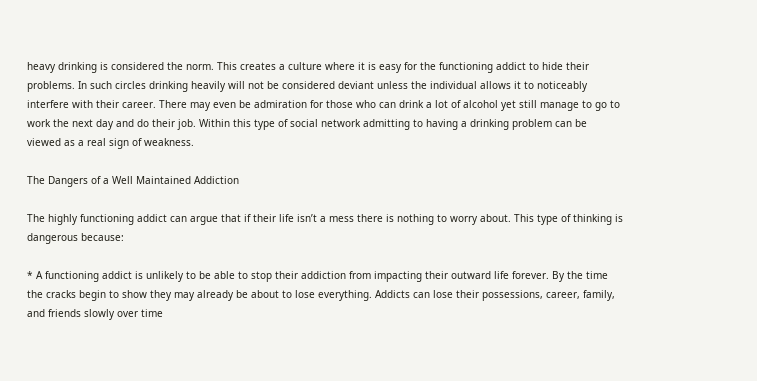heavy drinking is considered the norm. This creates a culture where it is easy for the functioning addict to hide their problems. In such circles drinking heavily will not be considered deviant unless the individual allows it to noticeably interfere with their career. There may even be admiration for those who can drink a lot of alcohol yet still manage to go to work the next day and do their job. Within this type of social network admitting to having a drinking problem can be viewed as a real sign of weakness.

The Dangers of a Well Maintained Addiction

The highly functioning addict can argue that if their life isn’t a mess there is nothing to worry about. This type of thinking is dangerous because:

* A functioning addict is unlikely to be able to stop their addiction from impacting their outward life forever. By the time the cracks begin to show they may already be about to lose everything. Addicts can lose their possessions, career, family, and friends slowly over time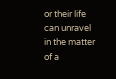or their life can unravel in the matter of a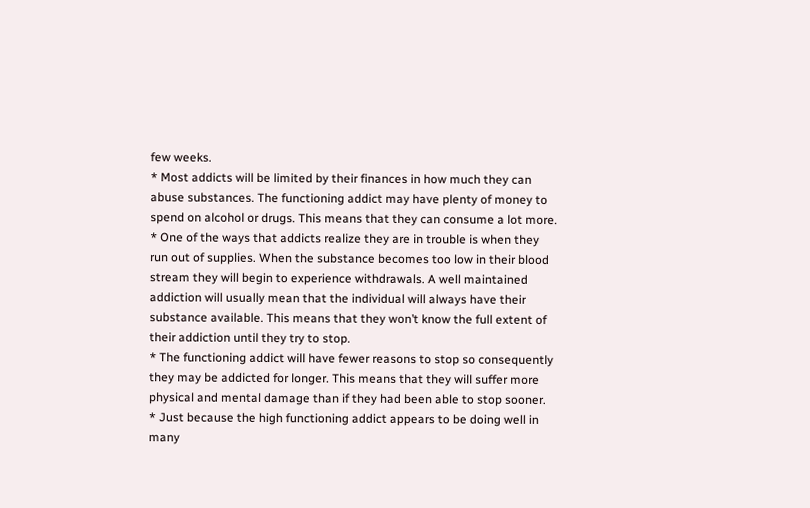few weeks.
* Most addicts will be limited by their finances in how much they can abuse substances. The functioning addict may have plenty of money to spend on alcohol or drugs. This means that they can consume a lot more.
* One of the ways that addicts realize they are in trouble is when they run out of supplies. When the substance becomes too low in their blood stream they will begin to experience withdrawals. A well maintained addiction will usually mean that the individual will always have their substance available. This means that they won’t know the full extent of their addiction until they try to stop.
* The functioning addict will have fewer reasons to stop so consequently they may be addicted for longer. This means that they will suffer more physical and mental damage than if they had been able to stop sooner.
* Just because the high functioning addict appears to be doing well in many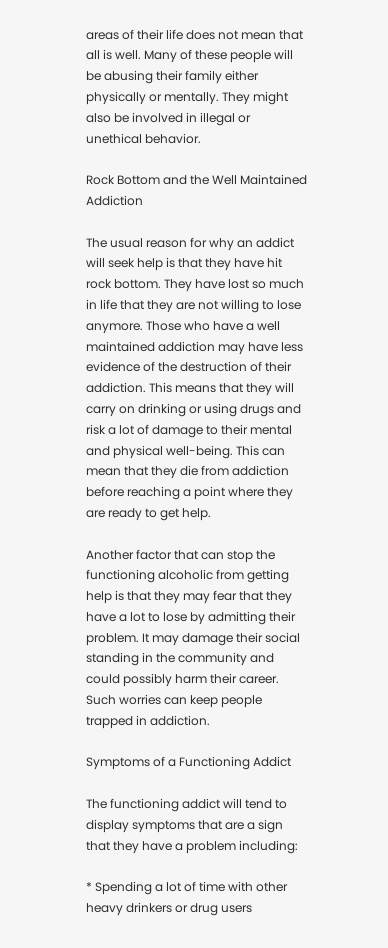areas of their life does not mean that all is well. Many of these people will be abusing their family either physically or mentally. They might also be involved in illegal or unethical behavior.

Rock Bottom and the Well Maintained Addiction

The usual reason for why an addict will seek help is that they have hit rock bottom. They have lost so much in life that they are not willing to lose anymore. Those who have a well maintained addiction may have less evidence of the destruction of their addiction. This means that they will carry on drinking or using drugs and risk a lot of damage to their mental and physical well-being. This can mean that they die from addiction before reaching a point where they are ready to get help.

Another factor that can stop the functioning alcoholic from getting help is that they may fear that they have a lot to lose by admitting their problem. It may damage their social standing in the community and could possibly harm their career. Such worries can keep people trapped in addiction.

Symptoms of a Functioning Addict

The functioning addict will tend to display symptoms that are a sign that they have a problem including:

* Spending a lot of time with other heavy drinkers or drug users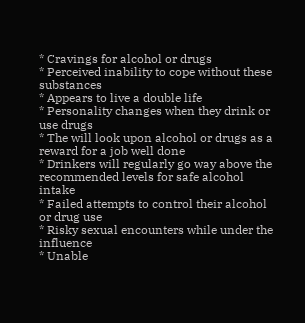* Cravings for alcohol or drugs
* Perceived inability to cope without these substances
* Appears to live a double life
* Personality changes when they drink or use drugs
* The will look upon alcohol or drugs as a reward for a job well done
* Drinkers will regularly go way above the recommended levels for safe alcohol intake
* Failed attempts to control their alcohol or drug use
* Risky sexual encounters while under the influence
* Unable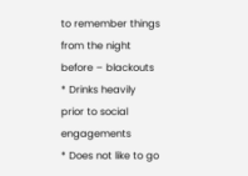to remember things from the night before – blackouts
* Drinks heavily prior to social engagements
* Does not like to go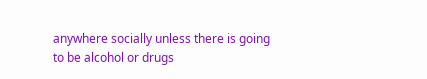anywhere socially unless there is going to be alcohol or drugs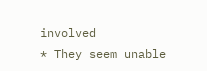involved
* They seem unable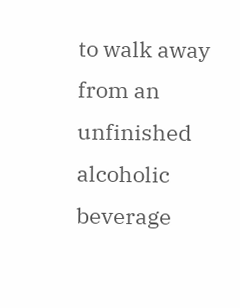to walk away from an unfinished alcoholic beverage